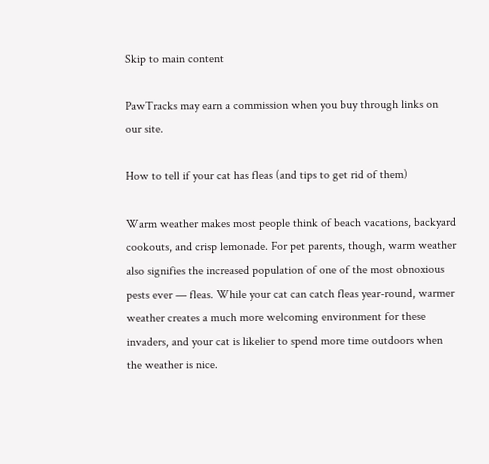Skip to main content

PawTracks may earn a commission when you buy through links on our site.

How to tell if your cat has fleas (and tips to get rid of them)

Warm weather makes most people think of beach vacations, backyard cookouts, and crisp lemonade. For pet parents, though, warm weather also signifies the increased population of one of the most obnoxious pests ever — fleas. While your cat can catch fleas year-round, warmer weather creates a much more welcoming environment for these invaders, and your cat is likelier to spend more time outdoors when the weather is nice.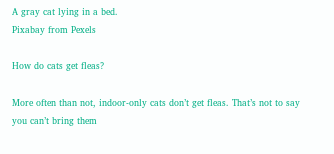A gray cat lying in a bed.
Pixabay from Pexels

How do cats get fleas?

More often than not, indoor-only cats don’t get fleas. That’s not to say you can’t bring them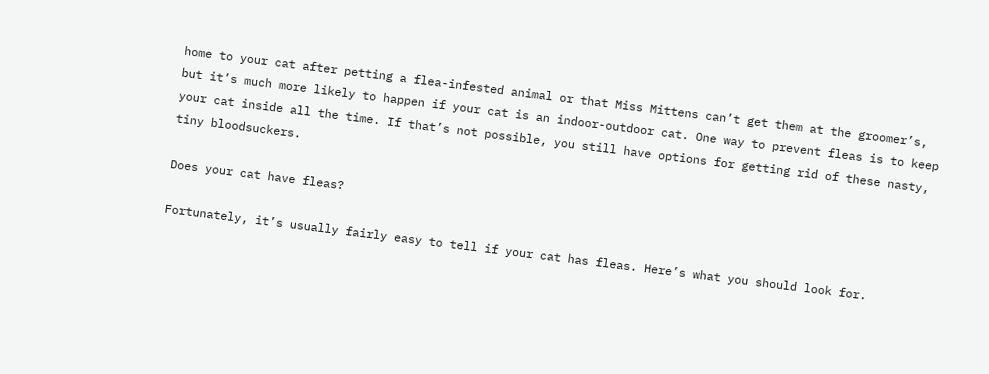home to your cat after petting a flea-infested animal or that Miss Mittens can’t get them at the groomer’s, but it’s much more likely to happen if your cat is an indoor-outdoor cat. One way to prevent fleas is to keep your cat inside all the time. If that’s not possible, you still have options for getting rid of these nasty, tiny bloodsuckers.

Does your cat have fleas?

Fortunately, it’s usually fairly easy to tell if your cat has fleas. Here’s what you should look for.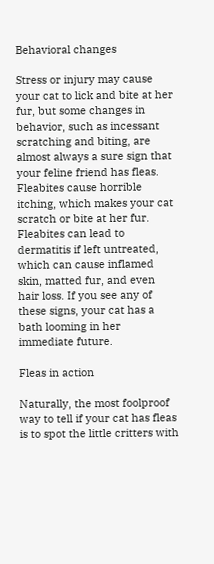Behavioral changes

Stress or injury may cause your cat to lick and bite at her fur, but some changes in behavior, such as incessant scratching and biting, are almost always a sure sign that your feline friend has fleas. Fleabites cause horrible itching, which makes your cat scratch or bite at her fur. Fleabites can lead to dermatitis if left untreated, which can cause inflamed skin, matted fur, and even hair loss. If you see any of these signs, your cat has a bath looming in her immediate future.

Fleas in action

Naturally, the most foolproof way to tell if your cat has fleas is to spot the little critters with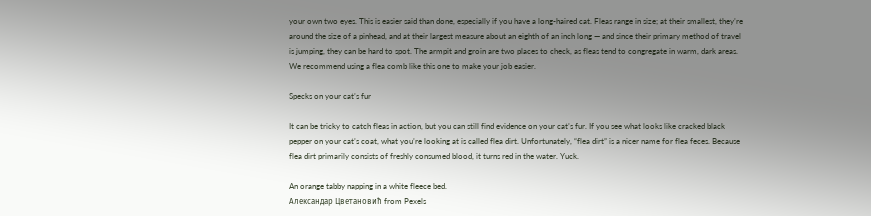your own two eyes. This is easier said than done, especially if you have a long-haired cat. Fleas range in size; at their smallest, they’re around the size of a pinhead, and at their largest measure about an eighth of an inch long — and since their primary method of travel is jumping, they can be hard to spot. The armpit and groin are two places to check, as fleas tend to congregate in warm, dark areas. We recommend using a flea comb like this one to make your job easier.

Specks on your cat’s fur

It can be tricky to catch fleas in action, but you can still find evidence on your cat’s fur. If you see what looks like cracked black pepper on your cat’s coat, what you’re looking at is called flea dirt. Unfortunately, “flea dirt” is a nicer name for flea feces. Because flea dirt primarily consists of freshly consumed blood, it turns red in the water. Yuck.

An orange tabby napping in a white fleece bed.
Александар Цветановић from Pexels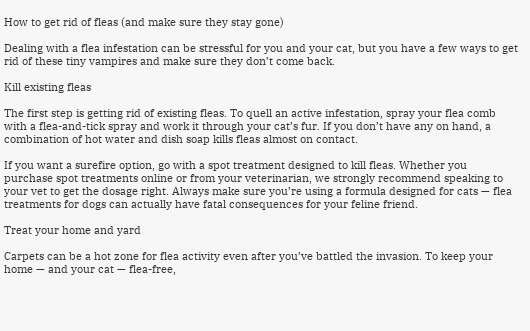How to get rid of fleas (and make sure they stay gone)

Dealing with a flea infestation can be stressful for you and your cat, but you have a few ways to get rid of these tiny vampires and make sure they don’t come back.

Kill existing fleas

The first step is getting rid of existing fleas. To quell an active infestation, spray your flea comb with a flea-and-tick spray and work it through your cat’s fur. If you don’t have any on hand, a combination of hot water and dish soap kills fleas almost on contact.

If you want a surefire option, go with a spot treatment designed to kill fleas. Whether you purchase spot treatments online or from your veterinarian, we strongly recommend speaking to your vet to get the dosage right. Always make sure you’re using a formula designed for cats — flea treatments for dogs can actually have fatal consequences for your feline friend.

Treat your home and yard

Carpets can be a hot zone for flea activity even after you’ve battled the invasion. To keep your home — and your cat — flea-free,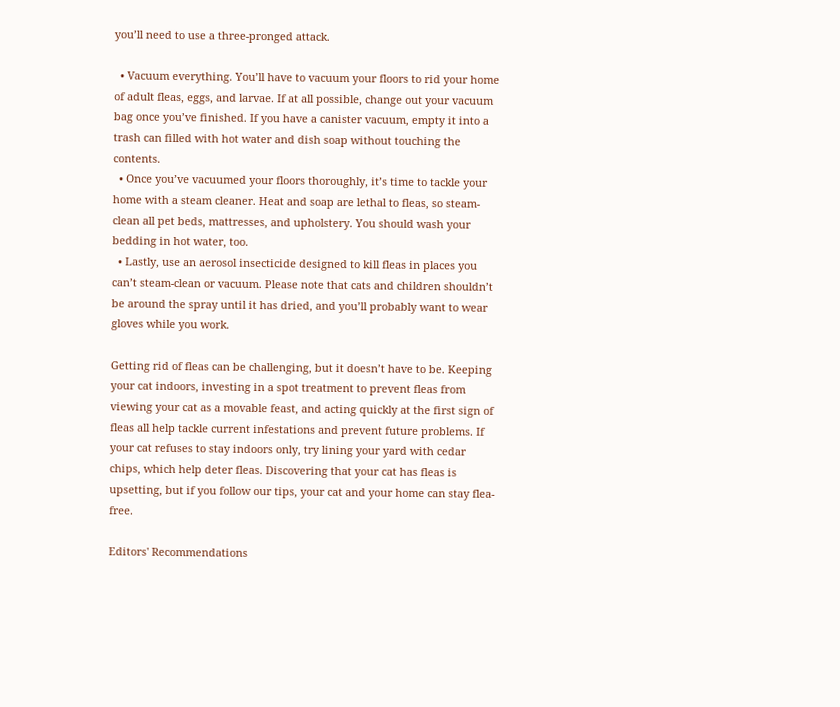you’ll need to use a three-pronged attack.

  • Vacuum everything. You’ll have to vacuum your floors to rid your home of adult fleas, eggs, and larvae. If at all possible, change out your vacuum bag once you’ve finished. If you have a canister vacuum, empty it into a trash can filled with hot water and dish soap without touching the contents.
  • Once you’ve vacuumed your floors thoroughly, it’s time to tackle your home with a steam cleaner. Heat and soap are lethal to fleas, so steam-clean all pet beds, mattresses, and upholstery. You should wash your bedding in hot water, too.
  • Lastly, use an aerosol insecticide designed to kill fleas in places you can’t steam-clean or vacuum. Please note that cats and children shouldn’t be around the spray until it has dried, and you’ll probably want to wear gloves while you work.

Getting rid of fleas can be challenging, but it doesn’t have to be. Keeping your cat indoors, investing in a spot treatment to prevent fleas from viewing your cat as a movable feast, and acting quickly at the first sign of fleas all help tackle current infestations and prevent future problems. If your cat refuses to stay indoors only, try lining your yard with cedar chips, which help deter fleas. Discovering that your cat has fleas is upsetting, but if you follow our tips, your cat and your home can stay flea-free.

Editors' Recommendations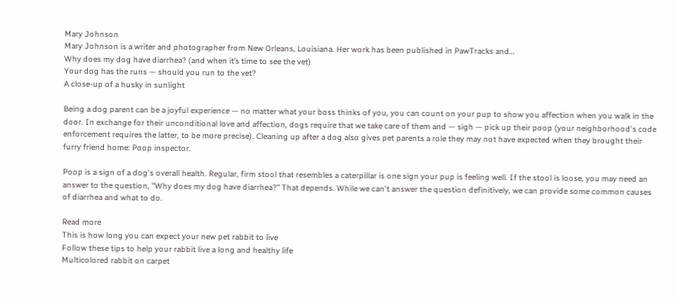Mary Johnson
Mary Johnson is a writer and photographer from New Orleans, Louisiana. Her work has been published in PawTracks and…
Why does my dog have diarrhea? (and when it’s time to see the vet)
Your dog has the runs — should you run to the vet?
A close-up of a husky in sunlight

Being a dog parent can be a joyful experience — no matter what your boss thinks of you, you can count on your pup to show you affection when you walk in the door. In exchange for their unconditional love and affection, dogs require that we take care of them and — sigh — pick up their poop (your neighborhood's code enforcement requires the latter, to be more precise). Cleaning up after a dog also gives pet parents a role they may not have expected when they brought their furry friend home: Poop inspector.

Poop is a sign of a dog's overall health. Regular, firm stool that resembles a caterpillar is one sign your pup is feeling well. If the stool is loose, you may need an answer to the question, "Why does my dog have diarrhea?" That depends. While we can't answer the question definitively, we can provide some common causes of diarrhea and what to do.

Read more
This is how long you can expect your new pet rabbit to live
Follow these tips to help your rabbit live a long and healthy life
Multicolored rabbit on carpet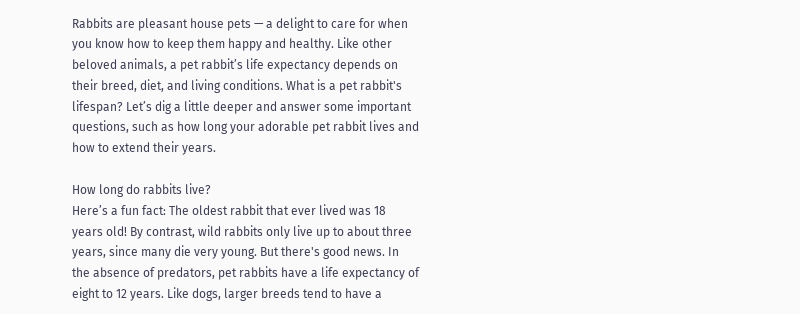Rabbits are pleasant house pets — a delight to care for when you know how to keep them happy and healthy. Like other beloved animals, a pet rabbit’s life expectancy depends on their breed, diet, and living conditions. What is a pet rabbit's lifespan? Let’s dig a little deeper and answer some important questions, such as how long your adorable pet rabbit lives and how to extend their years.

How long do rabbits live?
Here’s a fun fact: The oldest rabbit that ever lived was 18 years old! By contrast, wild rabbits only live up to about three years, since many die very young. But there's good news. In the absence of predators, pet rabbits have a life expectancy of eight to 12 years. Like dogs, larger breeds tend to have a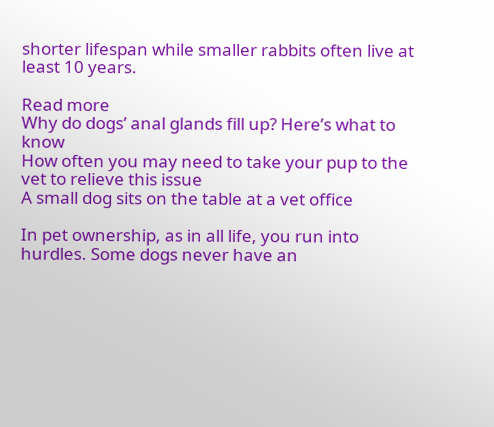shorter lifespan while smaller rabbits often live at least 10 years.

Read more
Why do dogs’ anal glands fill up? Here’s what to know
How often you may need to take your pup to the vet to relieve this issue
A small dog sits on the table at a vet office

In pet ownership, as in all life, you run into hurdles. Some dogs never have an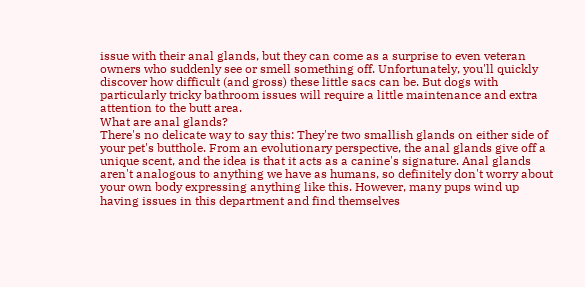issue with their anal glands, but they can come as a surprise to even veteran owners who suddenly see or smell something off. Unfortunately, you'll quickly discover how difficult (and gross) these little sacs can be. But dogs with particularly tricky bathroom issues will require a little maintenance and extra attention to the butt area.
What are anal glands?
There's no delicate way to say this: They're two smallish glands on either side of your pet's butthole. From an evolutionary perspective, the anal glands give off a unique scent, and the idea is that it acts as a canine's signature. Anal glands aren't analogous to anything we have as humans, so definitely don't worry about your own body expressing anything like this. However, many pups wind up having issues in this department and find themselves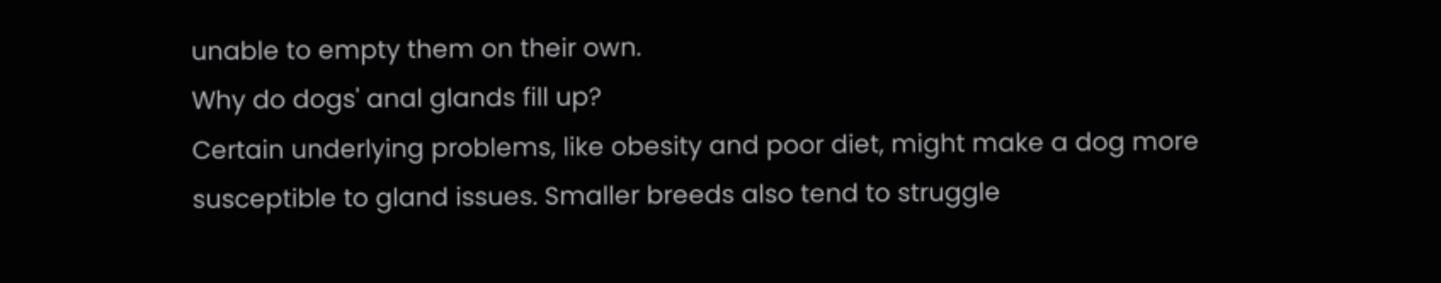unable to empty them on their own.
Why do dogs' anal glands fill up?
Certain underlying problems, like obesity and poor diet, might make a dog more susceptible to gland issues. Smaller breeds also tend to struggle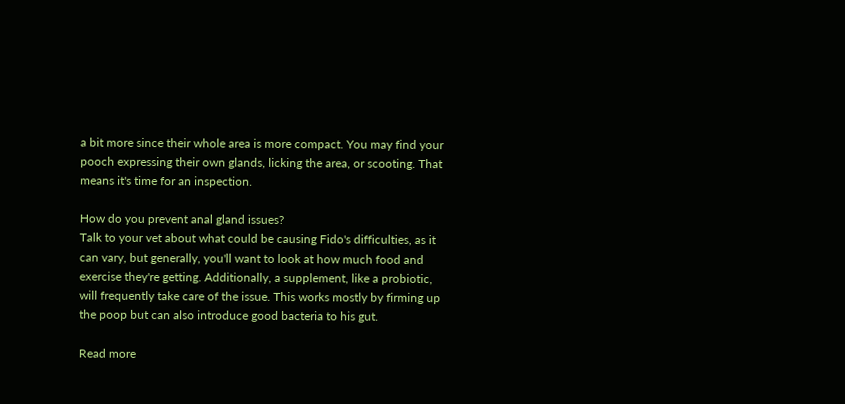a bit more since their whole area is more compact. You may find your pooch expressing their own glands, licking the area, or scooting. That means it's time for an inspection.

How do you prevent anal gland issues?
Talk to your vet about what could be causing Fido's difficulties, as it can vary, but generally, you'll want to look at how much food and exercise they're getting. Additionally, a supplement, like a probiotic, will frequently take care of the issue. This works mostly by firming up the poop but can also introduce good bacteria to his gut.

Read more